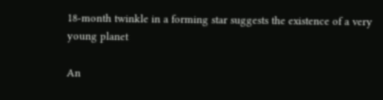18-month twinkle in a forming star suggests the existence of a very young planet

An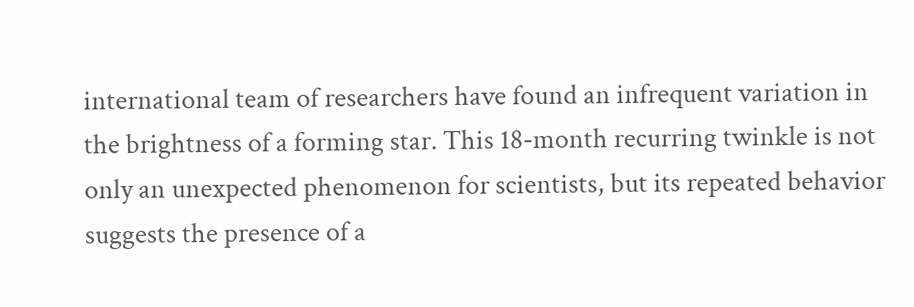international team of researchers have found an infrequent variation in the brightness of a forming star. This 18-month recurring twinkle is not only an unexpected phenomenon for scientists, but its repeated behavior suggests the presence of a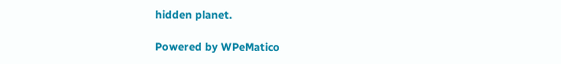hidden planet.

Powered by WPeMatico